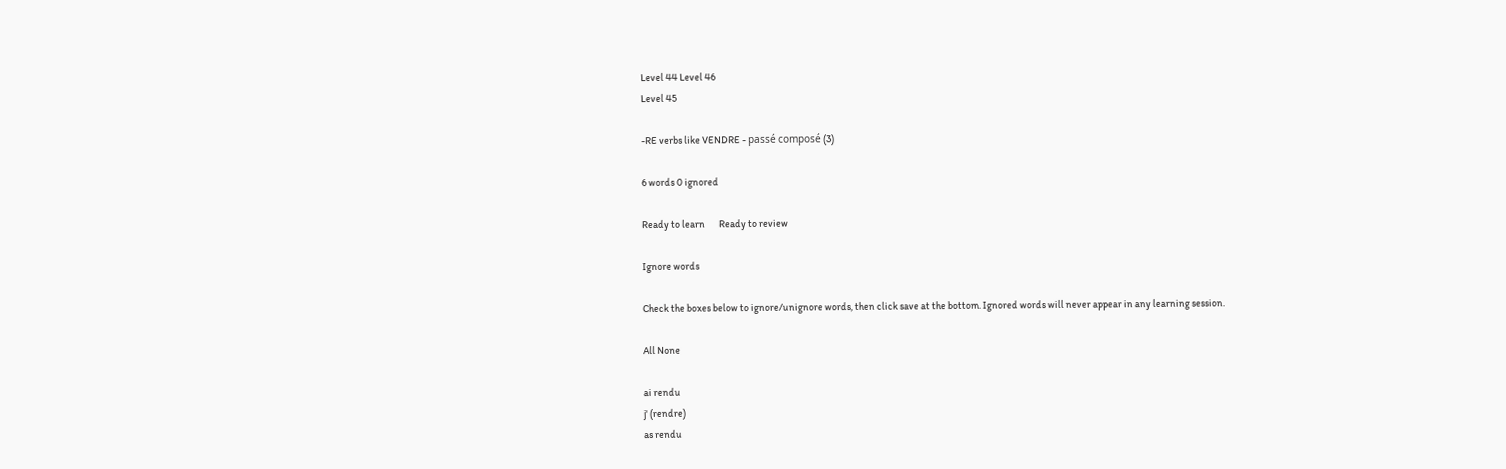Level 44 Level 46
Level 45

-RE verbs like VENDRE - passé composé (3)

6 words 0 ignored

Ready to learn       Ready to review

Ignore words

Check the boxes below to ignore/unignore words, then click save at the bottom. Ignored words will never appear in any learning session.

All None

ai rendu
j' (rendre)
as rendu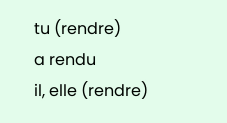tu (rendre)
a rendu
il, elle (rendre)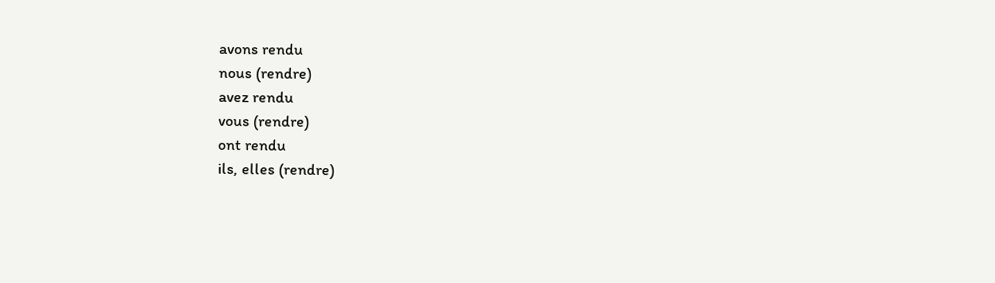avons rendu
nous (rendre)
avez rendu
vous (rendre)
ont rendu
ils, elles (rendre)